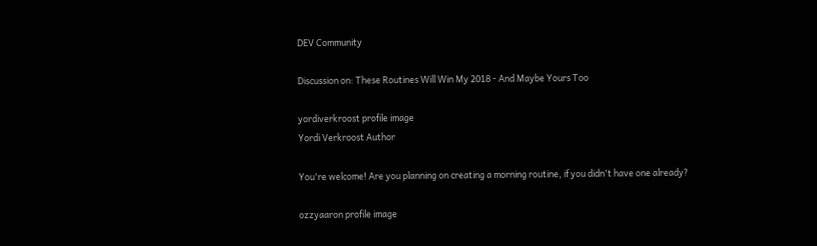DEV Community

Discussion on: These Routines Will Win My 2018 - And Maybe Yours Too

yordiverkroost profile image
Yordi Verkroost Author

You're welcome! Are you planning on creating a morning routine, if you didn't have one already?

ozzyaaron profile image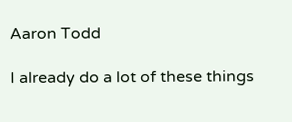Aaron Todd

I already do a lot of these things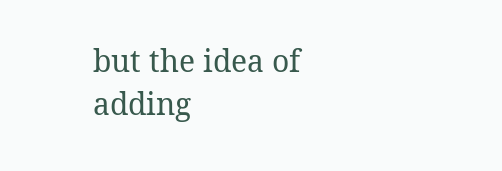but the idea of adding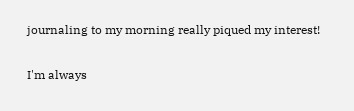journaling to my morning really piqued my interest!

I'm always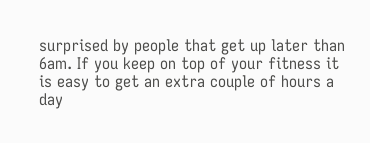surprised by people that get up later than 6am. If you keep on top of your fitness it is easy to get an extra couple of hours a day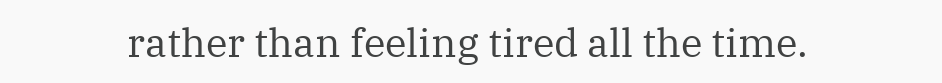rather than feeling tired all the time.